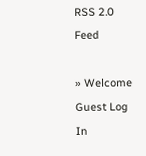RSS 2.0 Feed

» Welcome Guest Log In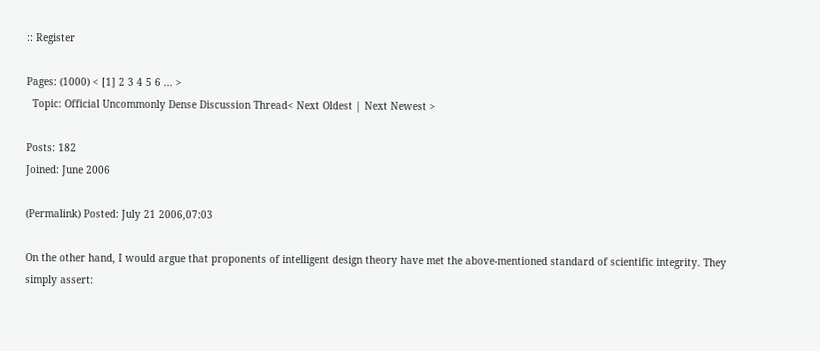:: Register

Pages: (1000) < [1] 2 3 4 5 6 ... >
  Topic: Official Uncommonly Dense Discussion Thread< Next Oldest | Next Newest >

Posts: 182
Joined: June 2006

(Permalink) Posted: July 21 2006,07:03

On the other hand, I would argue that proponents of intelligent design theory have met the above-mentioned standard of scientific integrity. They simply assert: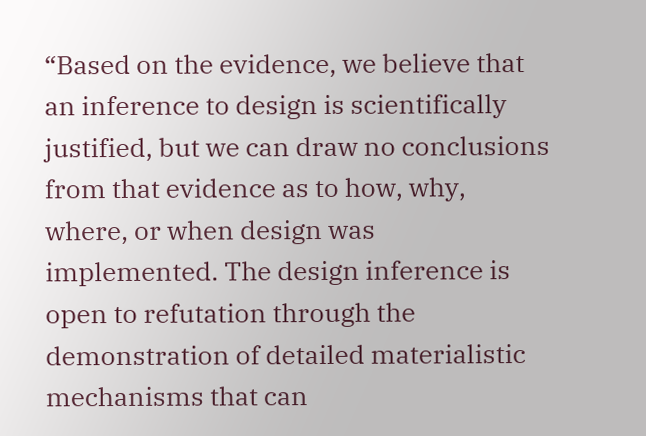“Based on the evidence, we believe that an inference to design is scientifically justified, but we can draw no conclusions from that evidence as to how, why, where, or when design was implemented. The design inference is open to refutation through the demonstration of detailed materialistic mechanisms that can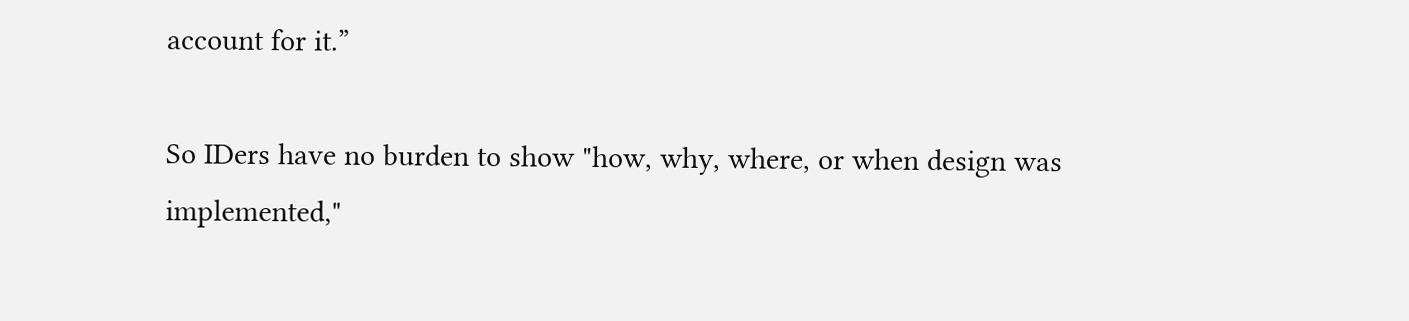account for it.”

So IDers have no burden to show "how, why, where, or when design was implemented,"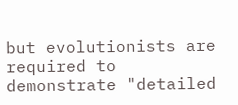but evolutionists are required to demonstrate "detailed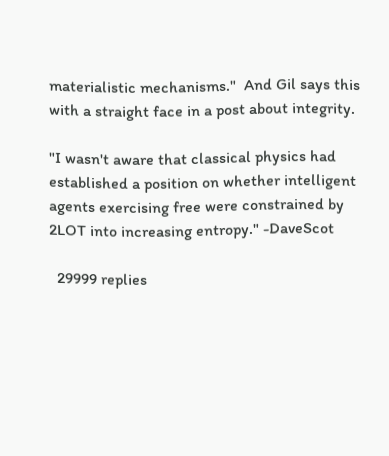materialistic mechanisms."  And Gil says this with a straight face in a post about integrity.

"I wasn't aware that classical physics had established a position on whether intelligent agents exercising free were constrained by 2LOT into increasing entropy." -DaveScot

  29999 replies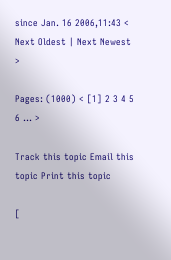since Jan. 16 2006,11:43 < Next Oldest | Next Newest >

Pages: (1000) < [1] 2 3 4 5 6 ... >

Track this topic Email this topic Print this topic

[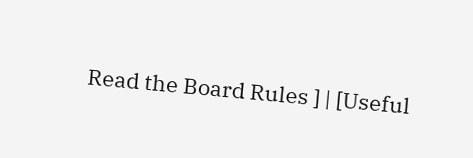Read the Board Rules ] | [Useful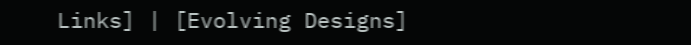Links] | [Evolving Designs]